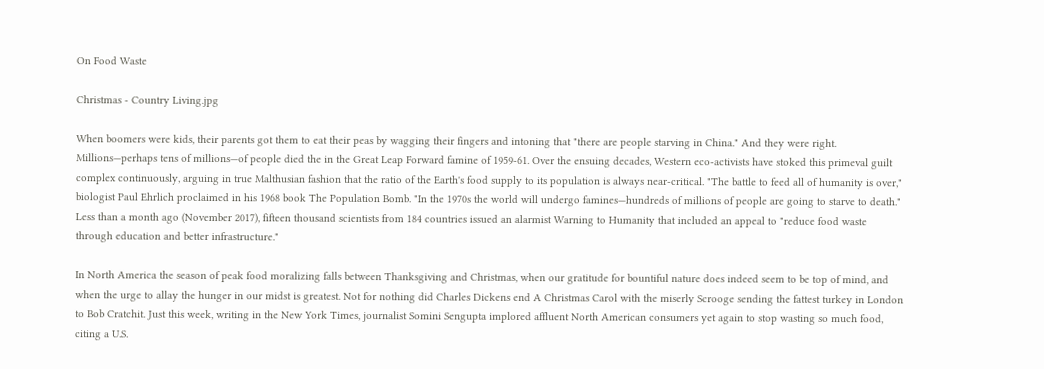On Food Waste

Christmas - Country Living.jpg

When boomers were kids, their parents got them to eat their peas by wagging their fingers and intoning that "there are people starving in China." And they were right. Millions—perhaps tens of millions—of people died the in the Great Leap Forward famine of 1959-61. Over the ensuing decades, Western eco-activists have stoked this primeval guilt complex continuously, arguing in true Malthusian fashion that the ratio of the Earth's food supply to its population is always near-critical. "The battle to feed all of humanity is over," biologist Paul Ehrlich proclaimed in his 1968 book The Population Bomb. "In the 1970s the world will undergo famines—hundreds of millions of people are going to starve to death." Less than a month ago (November 2017), fifteen thousand scientists from 184 countries issued an alarmist Warning to Humanity that included an appeal to "reduce food waste through education and better infrastructure."

In North America the season of peak food moralizing falls between Thanksgiving and Christmas, when our gratitude for bountiful nature does indeed seem to be top of mind, and when the urge to allay the hunger in our midst is greatest. Not for nothing did Charles Dickens end A Christmas Carol with the miserly Scrooge sending the fattest turkey in London to Bob Cratchit. Just this week, writing in the New York Times, journalist Somini Sengupta implored affluent North American consumers yet again to stop wasting so much food, citing a U.S.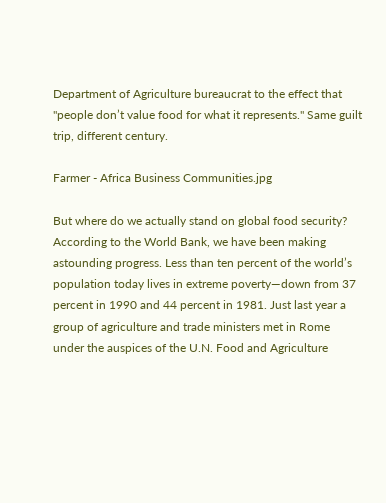Department of Agriculture bureaucrat to the effect that "people don’t value food for what it represents." Same guilt trip, different century.

Farmer - Africa Business Communities.jpg

But where do we actually stand on global food security? According to the World Bank, we have been making astounding progress. Less than ten percent of the world’s population today lives in extreme poverty—down from 37 percent in 1990 and 44 percent in 1981. Just last year a group of agriculture and trade ministers met in Rome under the auspices of the U.N. Food and Agriculture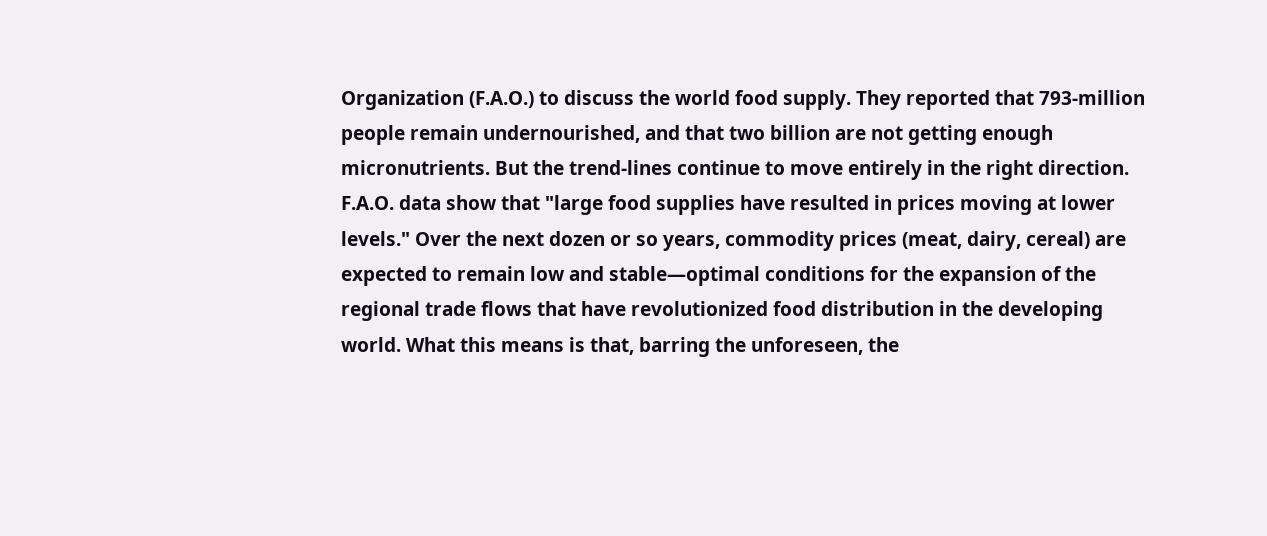Organization (F.A.O.) to discuss the world food supply. They reported that 793-million people remain undernourished, and that two billion are not getting enough micronutrients. But the trend-lines continue to move entirely in the right direction. F.A.O. data show that "large food supplies have resulted in prices moving at lower levels." Over the next dozen or so years, commodity prices (meat, dairy, cereal) are expected to remain low and stable—optimal conditions for the expansion of the regional trade flows that have revolutionized food distribution in the developing world. What this means is that, barring the unforeseen, the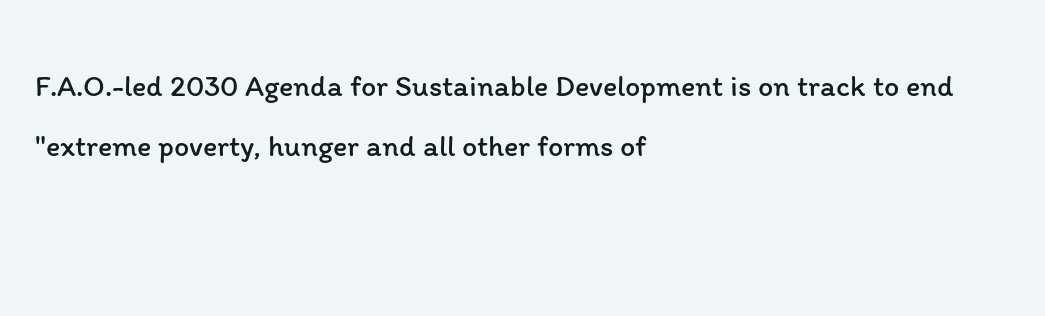F.A.O.-led 2030 Agenda for Sustainable Development is on track to end "extreme poverty, hunger and all other forms of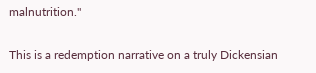malnutrition."

This is a redemption narrative on a truly Dickensian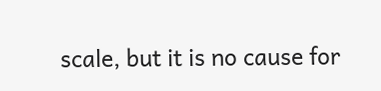scale, but it is no cause for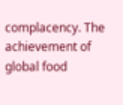complacency. The achievement of global food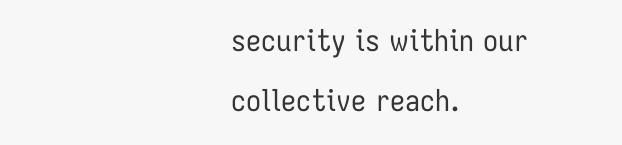security is within our collective reach.